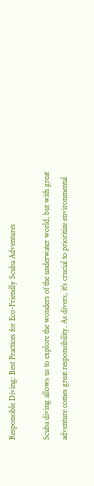Responsible Diving: Best Practices for Eco-Friendly Scuba Adventures

Scuba diving allows us to explore the wonders of the underwater world, but with great adventure comes great responsibility. As divers, it's crucial to prioritize environmental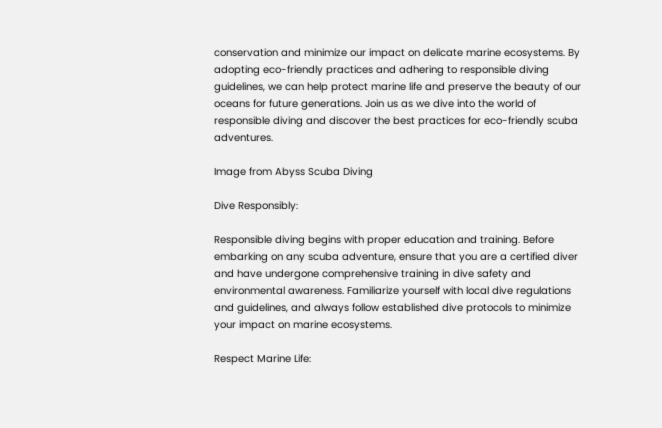conservation and minimize our impact on delicate marine ecosystems. By adopting eco-friendly practices and adhering to responsible diving guidelines, we can help protect marine life and preserve the beauty of our oceans for future generations. Join us as we dive into the world of responsible diving and discover the best practices for eco-friendly scuba adventures.

Image from Abyss Scuba Diving

Dive Responsibly:

Responsible diving begins with proper education and training. Before embarking on any scuba adventure, ensure that you are a certified diver and have undergone comprehensive training in dive safety and environmental awareness. Familiarize yourself with local dive regulations and guidelines, and always follow established dive protocols to minimize your impact on marine ecosystems.

Respect Marine Life: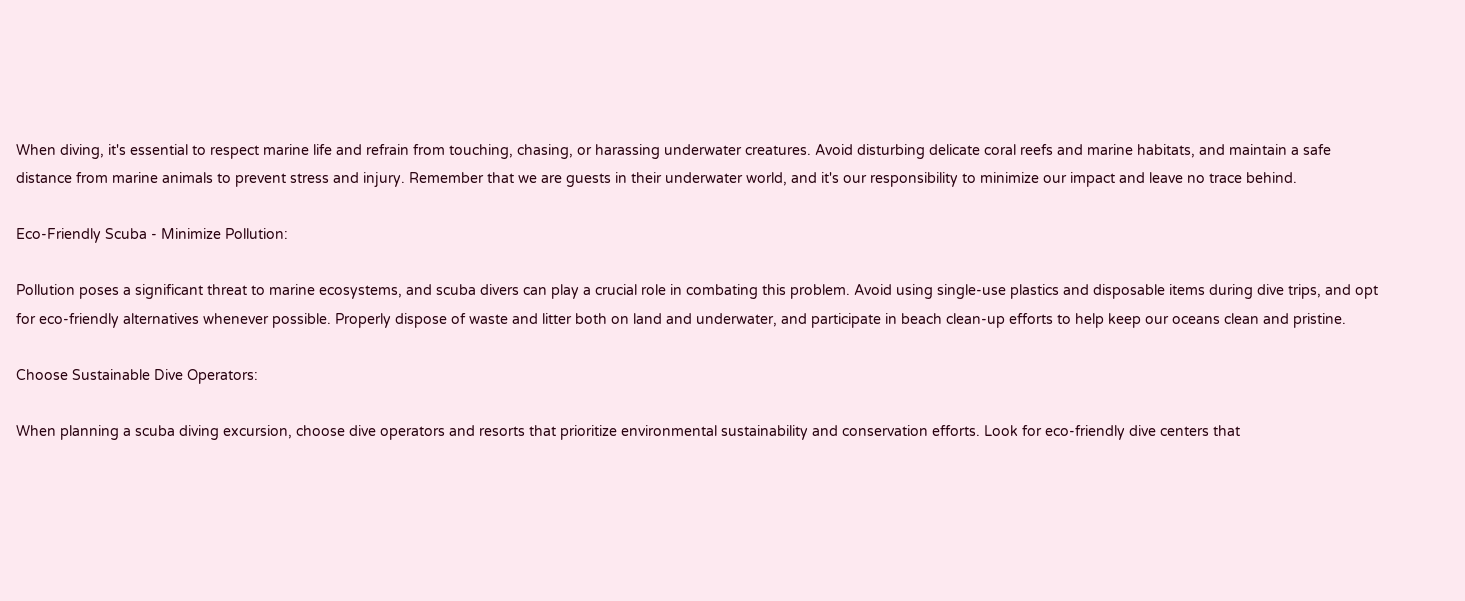When diving, it's essential to respect marine life and refrain from touching, chasing, or harassing underwater creatures. Avoid disturbing delicate coral reefs and marine habitats, and maintain a safe distance from marine animals to prevent stress and injury. Remember that we are guests in their underwater world, and it's our responsibility to minimize our impact and leave no trace behind.

Eco-Friendly Scuba - Minimize Pollution:

Pollution poses a significant threat to marine ecosystems, and scuba divers can play a crucial role in combating this problem. Avoid using single-use plastics and disposable items during dive trips, and opt for eco-friendly alternatives whenever possible. Properly dispose of waste and litter both on land and underwater, and participate in beach clean-up efforts to help keep our oceans clean and pristine.

Choose Sustainable Dive Operators:

When planning a scuba diving excursion, choose dive operators and resorts that prioritize environmental sustainability and conservation efforts. Look for eco-friendly dive centers that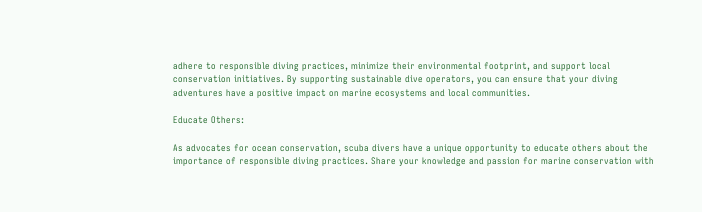adhere to responsible diving practices, minimize their environmental footprint, and support local conservation initiatives. By supporting sustainable dive operators, you can ensure that your diving adventures have a positive impact on marine ecosystems and local communities.

Educate Others:

As advocates for ocean conservation, scuba divers have a unique opportunity to educate others about the importance of responsible diving practices. Share your knowledge and passion for marine conservation with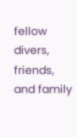fellow divers, friends, and family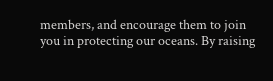members, and encourage them to join you in protecting our oceans. By raising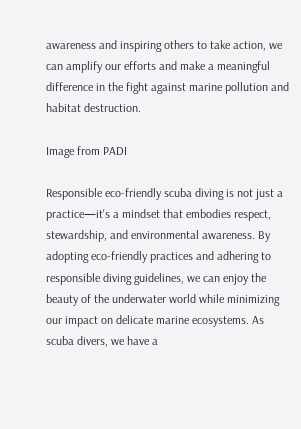awareness and inspiring others to take action, we can amplify our efforts and make a meaningful difference in the fight against marine pollution and habitat destruction.

Image from PADI

Responsible eco-friendly scuba diving is not just a practice—it's a mindset that embodies respect, stewardship, and environmental awareness. By adopting eco-friendly practices and adhering to responsible diving guidelines, we can enjoy the beauty of the underwater world while minimizing our impact on delicate marine ecosystems. As scuba divers, we have a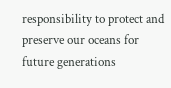responsibility to protect and preserve our oceans for future generations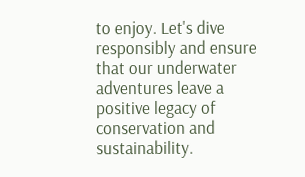to enjoy. Let's dive responsibly and ensure that our underwater adventures leave a positive legacy of conservation and sustainability.